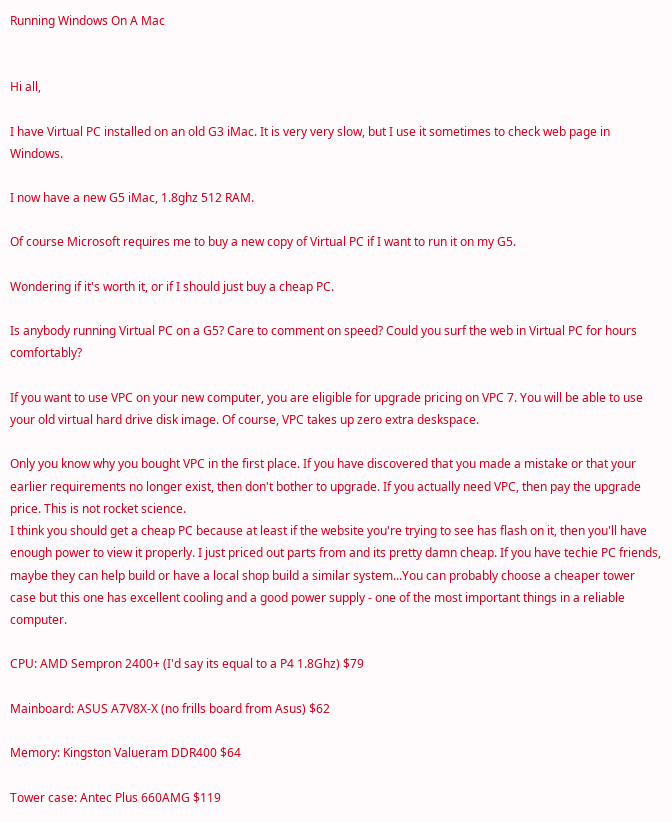Running Windows On A Mac


Hi all,

I have Virtual PC installed on an old G3 iMac. It is very very slow, but I use it sometimes to check web page in Windows.

I now have a new G5 iMac, 1.8ghz 512 RAM.

Of course Microsoft requires me to buy a new copy of Virtual PC if I want to run it on my G5.

Wondering if it's worth it, or if I should just buy a cheap PC.

Is anybody running Virtual PC on a G5? Care to comment on speed? Could you surf the web in Virtual PC for hours comfortably?

If you want to use VPC on your new computer, you are eligible for upgrade pricing on VPC 7. You will be able to use your old virtual hard drive disk image. Of course, VPC takes up zero extra deskspace.

Only you know why you bought VPC in the first place. If you have discovered that you made a mistake or that your earlier requirements no longer exist, then don't bother to upgrade. If you actually need VPC, then pay the upgrade price. This is not rocket science.
I think you should get a cheap PC because at least if the website you're trying to see has flash on it, then you'll have enough power to view it properly. I just priced out parts from and its pretty damn cheap. If you have techie PC friends, maybe they can help build or have a local shop build a similar system...You can probably choose a cheaper tower case but this one has excellent cooling and a good power supply - one of the most important things in a reliable computer.

CPU: AMD Sempron 2400+ (I'd say its equal to a P4 1.8Ghz) $79

Mainboard: ASUS A7V8X-X (no frills board from Asus) $62

Memory: Kingston Valueram DDR400 $64

Tower case: Antec Plus 660AMG $119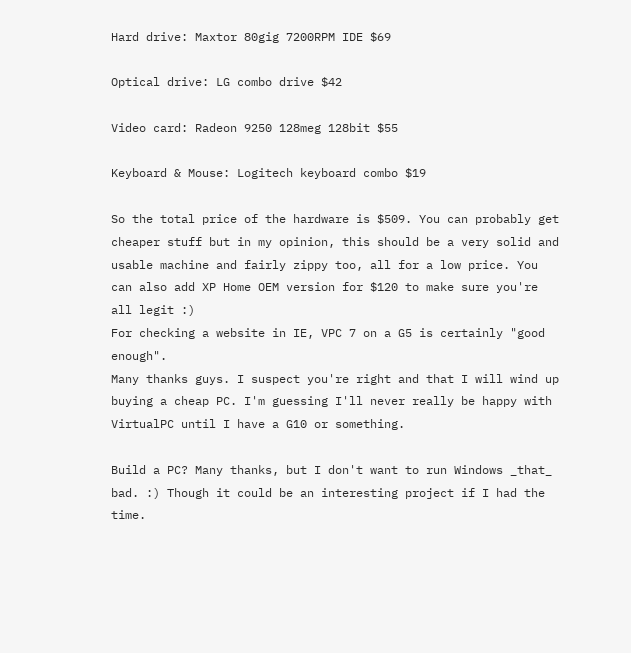Hard drive: Maxtor 80gig 7200RPM IDE $69

Optical drive: LG combo drive $42

Video card: Radeon 9250 128meg 128bit $55

Keyboard & Mouse: Logitech keyboard combo $19

So the total price of the hardware is $509. You can probably get cheaper stuff but in my opinion, this should be a very solid and usable machine and fairly zippy too, all for a low price. You can also add XP Home OEM version for $120 to make sure you're all legit :)
For checking a website in IE, VPC 7 on a G5 is certainly "good enough".
Many thanks guys. I suspect you're right and that I will wind up buying a cheap PC. I'm guessing I'll never really be happy with VirtualPC until I have a G10 or something.

Build a PC? Many thanks, but I don't want to run Windows _that_ bad. :) Though it could be an interesting project if I had the time.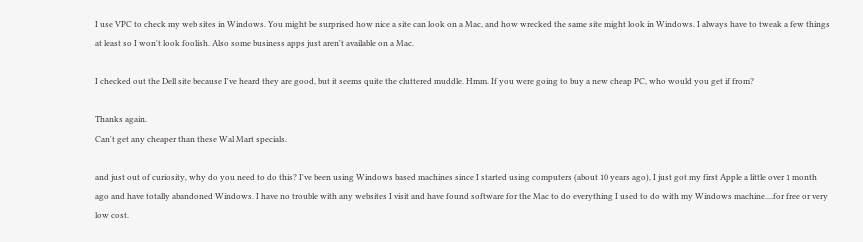I use VPC to check my web sites in Windows. You might be surprised how nice a site can look on a Mac, and how wrecked the same site might look in Windows. I always have to tweak a few things at least so I won't look foolish. Also some business apps just aren't available on a Mac.

I checked out the Dell site because I've heard they are good, but it seems quite the cluttered muddle. Hmm. If you were going to buy a new cheap PC, who would you get if from?

Thanks again.
Can't get any cheaper than these Wal Mart specials.

and just out of curiosity, why do you need to do this? I've been using Windows based machines since I started using computers (about 10 years ago), I just got my first Apple a little over 1 month ago and have totally abandoned Windows. I have no trouble with any websites I visit and have found software for the Mac to do everything I used to do with my Windows machine....for free or very low cost.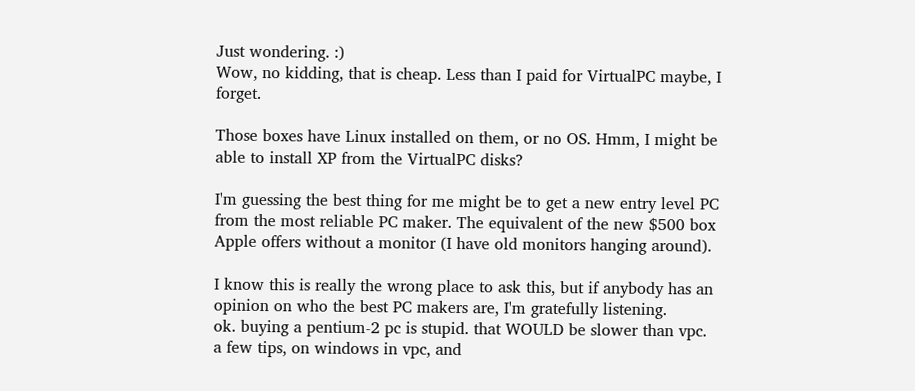Just wondering. :)
Wow, no kidding, that is cheap. Less than I paid for VirtualPC maybe, I forget.

Those boxes have Linux installed on them, or no OS. Hmm, I might be able to install XP from the VirtualPC disks?

I'm guessing the best thing for me might be to get a new entry level PC from the most reliable PC maker. The equivalent of the new $500 box Apple offers without a monitor (I have old monitors hanging around).

I know this is really the wrong place to ask this, but if anybody has an opinion on who the best PC makers are, I'm gratefully listening.
ok. buying a pentium-2 pc is stupid. that WOULD be slower than vpc. a few tips, on windows in vpc, and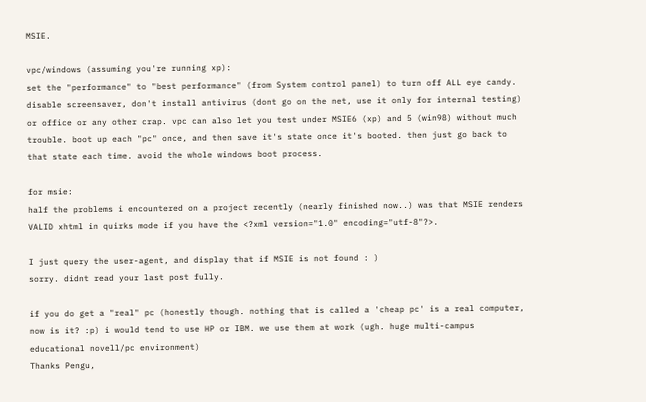MSIE.

vpc/windows (assuming you're running xp):
set the "performance" to "best performance" (from System control panel) to turn off ALL eye candy. disable screensaver, don't install antivirus (dont go on the net, use it only for internal testing) or office or any other crap. vpc can also let you test under MSIE6 (xp) and 5 (win98) without much trouble. boot up each "pc" once, and then save it's state once it's booted. then just go back to that state each time. avoid the whole windows boot process.

for msie:
half the problems i encountered on a project recently (nearly finished now..) was that MSIE renders VALID xhtml in quirks mode if you have the <?xml version="1.0" encoding="utf-8"?>.

I just query the user-agent, and display that if MSIE is not found : )
sorry. didnt read your last post fully.

if you do get a "real" pc (honestly though. nothing that is called a 'cheap pc' is a real computer, now is it? :p) i would tend to use HP or IBM. we use them at work (ugh. huge multi-campus educational novell/pc environment)
Thanks Pengu,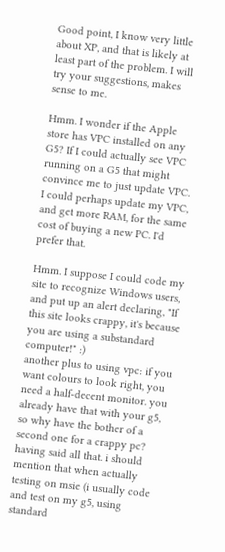Good point, I know very little about XP, and that is likely at least part of the problem. I will try your suggestions, makes sense to me.

Hmm. I wonder if the Apple store has VPC installed on any G5? If I could actually see VPC running on a G5 that might convince me to just update VPC. I could perhaps update my VPC, and get more RAM, for the same cost of buying a new PC. I'd prefer that.

Hmm. I suppose I could code my site to recognize Windows users, and put up an alert declaring, "If this site looks crappy, it's because you are using a substandard computer!" :)
another plus to using vpc: if you want colours to look right, you need a half-decent monitor. you already have that with your g5, so why have the bother of a second one for a crappy pc?
having said all that. i should mention that when actually testing on msie (i usually code and test on my g5, using standard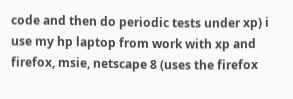code and then do periodic tests under xp) i use my hp laptop from work with xp and firefox, msie, netscape 8 (uses the firefox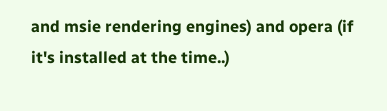and msie rendering engines) and opera (if it's installed at the time..)